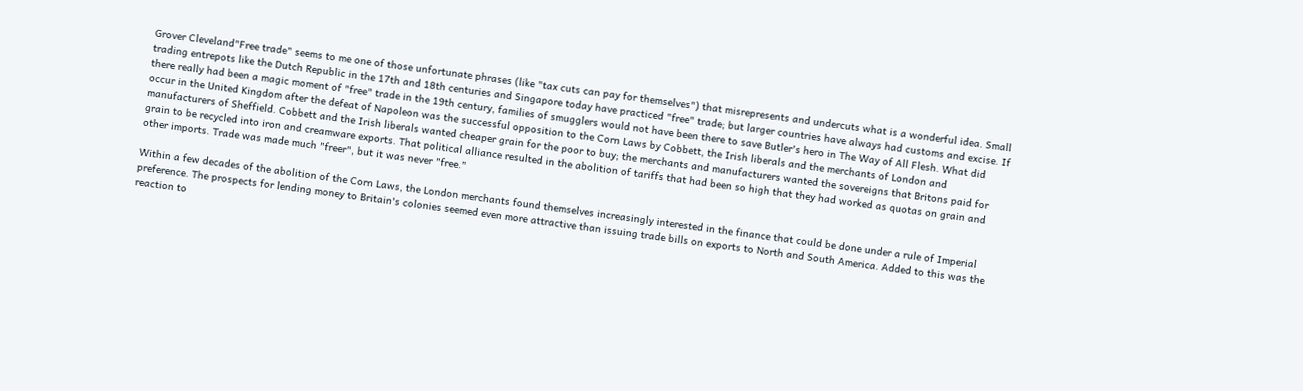Grover Cleveland"Free trade" seems to me one of those unfortunate phrases (like "tax cuts can pay for themselves") that misrepresents and undercuts what is a wonderful idea. Small trading entrepots like the Dutch Republic in the 17th and 18th centuries and Singapore today have practiced "free" trade; but larger countries have always had customs and excise. If there really had been a magic moment of "free" trade in the 19th century, families of smugglers would not have been there to save Butler's hero in The Way of All Flesh. What did occur in the United Kingdom after the defeat of Napoleon was the successful opposition to the Corn Laws by Cobbett, the Irish liberals and the merchants of London and manufacturers of Sheffield. Cobbett and the Irish liberals wanted cheaper grain for the poor to buy; the merchants and manufacturers wanted the sovereigns that Britons paid for grain to be recycled into iron and creamware exports. That political alliance resulted in the abolition of tariffs that had been so high that they had worked as quotas on grain and other imports. Trade was made much "freer", but it was never "free."

Within a few decades of the abolition of the Corn Laws, the London merchants found themselves increasingly interested in the finance that could be done under a rule of Imperial preference. The prospects for lending money to Britain's colonies seemed even more attractive than issuing trade bills on exports to North and South America. Added to this was the reaction to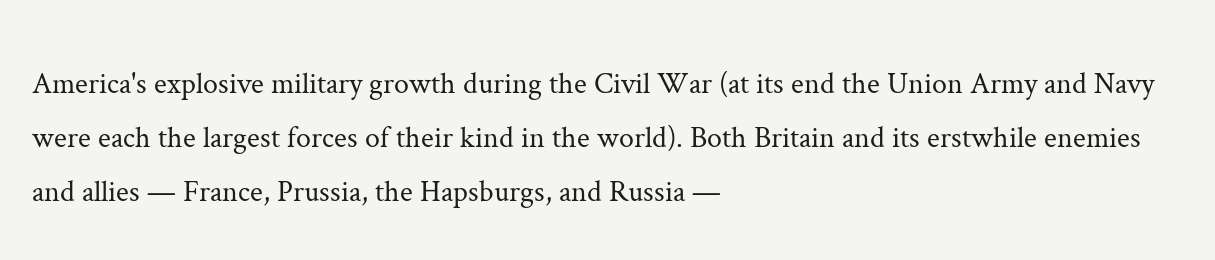America's explosive military growth during the Civil War (at its end the Union Army and Navy were each the largest forces of their kind in the world). Both Britain and its erstwhile enemies and allies — France, Prussia, the Hapsburgs, and Russia —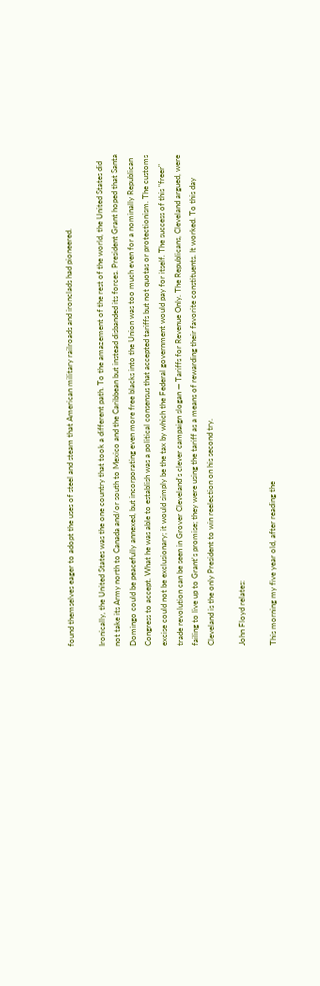found themselves eager to adopt the uses of steel and steam that American military railroads and ironclads had pioneered.

Ironically, the United States was the one country that took a different path. To the amazement of the rest of the world, the United States did not take its Army north to Canada and/or south to Mexico and the Caribbean but instead disbanded its forces. President Grant hoped that Santa Domingo could be peacefully annexed, but incorporating even more free blacks into the Union was too much even for a nominally Republican Congress to accept. What he was able to establish was a political consensus that accepted tariffs but not quotas or protectionism. The customs excise could not be exclusionary; it would simply be the tax by which the Federal government would pay for itself. The success of this "freer" trade revolution can be seen in Grover Cleveland's clever campaign slogan — Tariffs for Revenue Only. The Republicans, Cleveland argued, were failing to live up to Grant's promise; they were using the tariff as a means of rewarding their favorite constituents. It worked. To this day Cleveland is the only President to win reelection on his second try.

John Floyd relates:

This morning my five year old, after reading the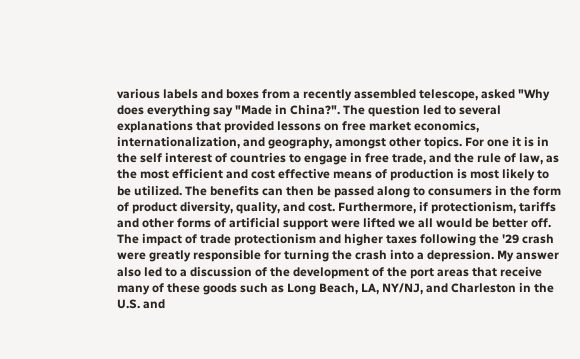various labels and boxes from a recently assembled telescope, asked "Why does everything say "Made in China?". The question led to several explanations that provided lessons on free market economics, internationalization, and geography, amongst other topics. For one it is in the self interest of countries to engage in free trade, and the rule of law, as the most efficient and cost effective means of production is most likely to be utilized. The benefits can then be passed along to consumers in the form of product diversity, quality, and cost. Furthermore, if protectionism, tariffs and other forms of artificial support were lifted we all would be better off. The impact of trade protectionism and higher taxes following the '29 crash were greatly responsible for turning the crash into a depression. My answer also led to a discussion of the development of the port areas that receive many of these goods such as Long Beach, LA, NY/NJ, and Charleston in the U.S. and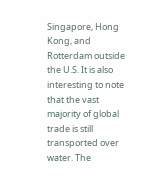Singapore, Hong Kong, and Rotterdam outside the U.S. It is also interesting to note that the vast majority of global trade is still transported over water. The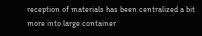reception of materials has been centralized a bit more into large container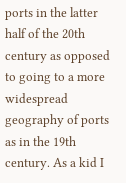ports in the latter half of the 20th century as opposed to going to a more widespread geography of ports as in the 19th century. As a kid I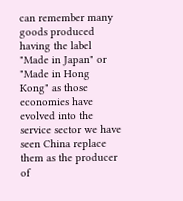can remember many goods produced having the label "Made in Japan" or "Made in Hong Kong" as those economies have evolved into the service sector we have seen China replace them as the producer of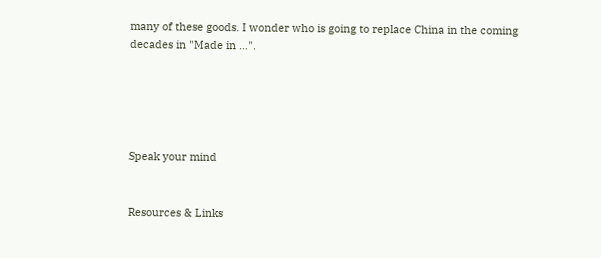many of these goods. I wonder who is going to replace China in the coming decades in "Made in …".





Speak your mind


Resources & Links